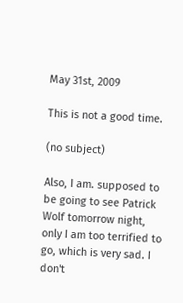May 31st, 2009

This is not a good time.

(no subject)

Also, I am. supposed to be going to see Patrick Wolf tomorrow night, only I am too terrified to go, which is very sad. I don't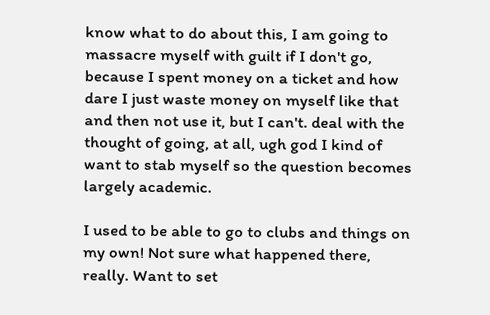know what to do about this, I am going to massacre myself with guilt if I don't go, because I spent money on a ticket and how dare I just waste money on myself like that and then not use it, but I can't. deal with the thought of going, at all, ugh god I kind of want to stab myself so the question becomes largely academic.

I used to be able to go to clubs and things on my own! Not sure what happened there, really. Want to set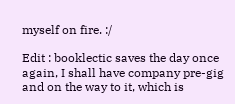myself on fire. :/

Edit : booklectic saves the day once again, I shall have company pre-gig and on the way to it, which is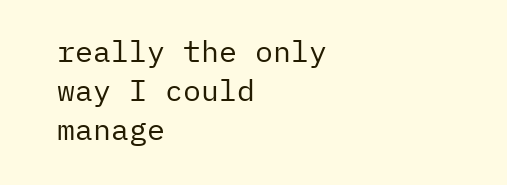really the only way I could manage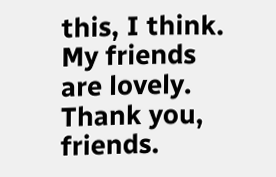this, I think. My friends are lovely. Thank you, friends.